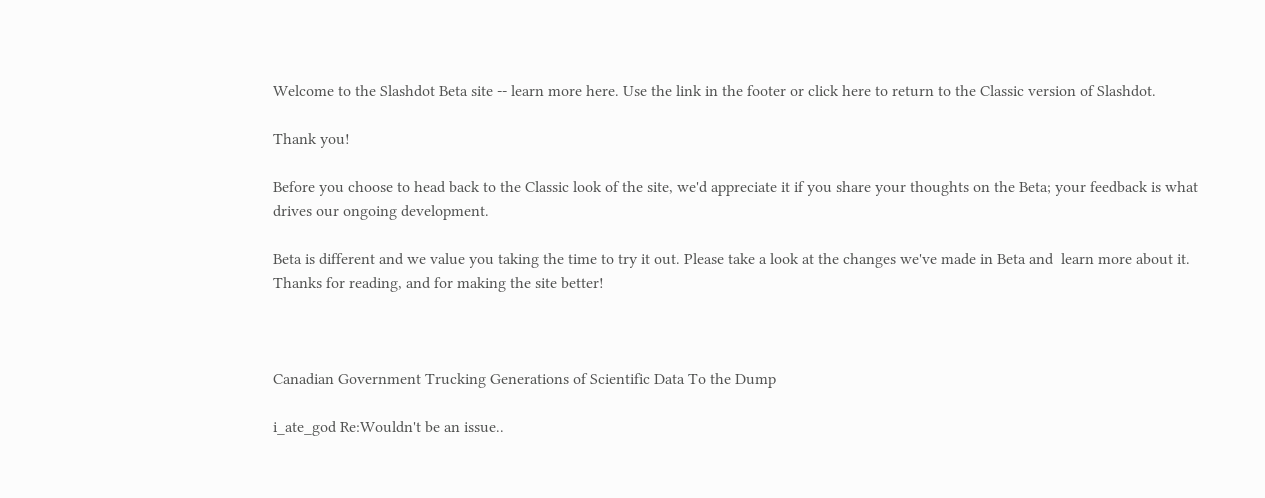Welcome to the Slashdot Beta site -- learn more here. Use the link in the footer or click here to return to the Classic version of Slashdot.

Thank you!

Before you choose to head back to the Classic look of the site, we'd appreciate it if you share your thoughts on the Beta; your feedback is what drives our ongoing development.

Beta is different and we value you taking the time to try it out. Please take a look at the changes we've made in Beta and  learn more about it. Thanks for reading, and for making the site better!



Canadian Government Trucking Generations of Scientific Data To the Dump

i_ate_god Re:Wouldn't be an issue..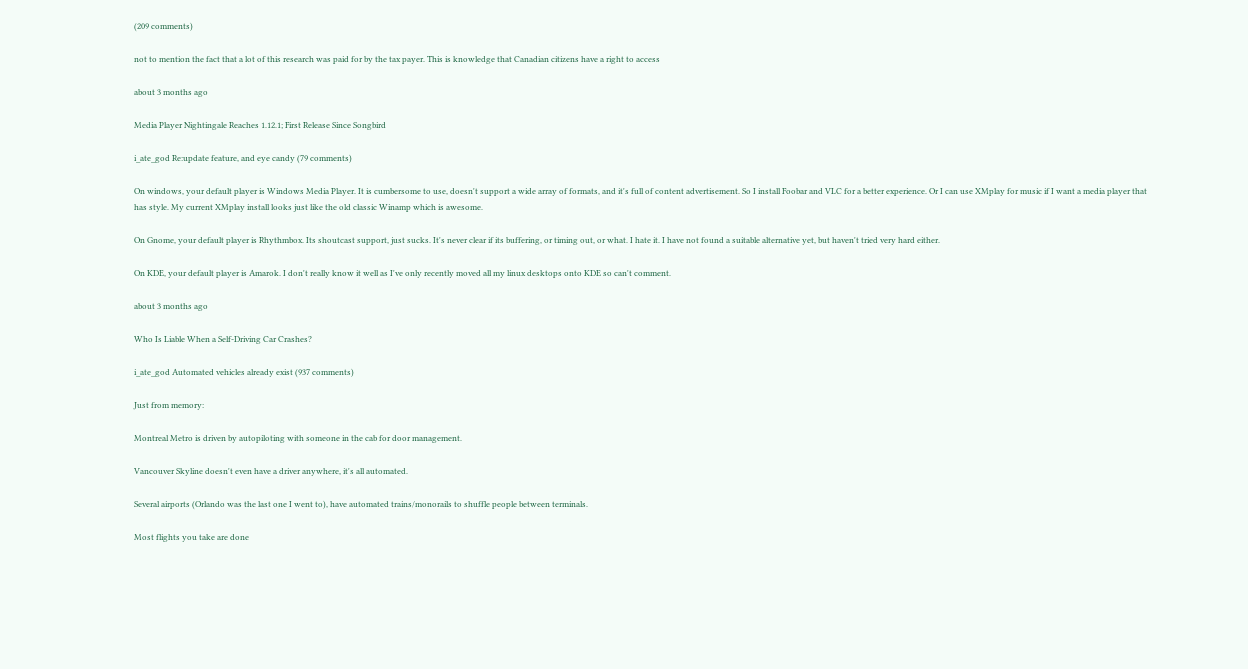(209 comments)

not to mention the fact that a lot of this research was paid for by the tax payer. This is knowledge that Canadian citizens have a right to access

about 3 months ago

Media Player Nightingale Reaches 1.12.1; First Release Since Songbird

i_ate_god Re:update feature, and eye candy (79 comments)

On windows, your default player is Windows Media Player. It is cumbersome to use, doesn't support a wide array of formats, and it's full of content advertisement. So I install Foobar and VLC for a better experience. Or I can use XMplay for music if I want a media player that has style. My current XMplay install looks just like the old classic Winamp which is awesome.

On Gnome, your default player is Rhythmbox. Its shoutcast support, just sucks. It's never clear if its buffering, or timing out, or what. I hate it. I have not found a suitable alternative yet, but haven't tried very hard either.

On KDE, your default player is Amarok. I don't really know it well as I've only recently moved all my linux desktops onto KDE so can't comment.

about 3 months ago

Who Is Liable When a Self-Driving Car Crashes?

i_ate_god Automated vehicles already exist (937 comments)

Just from memory:

Montreal Metro is driven by autopiloting with someone in the cab for door management.

Vancouver Skyline doesn't even have a driver anywhere, it's all automated.

Several airports (Orlando was the last one I went to), have automated trains/monorails to shuffle people between terminals.

Most flights you take are done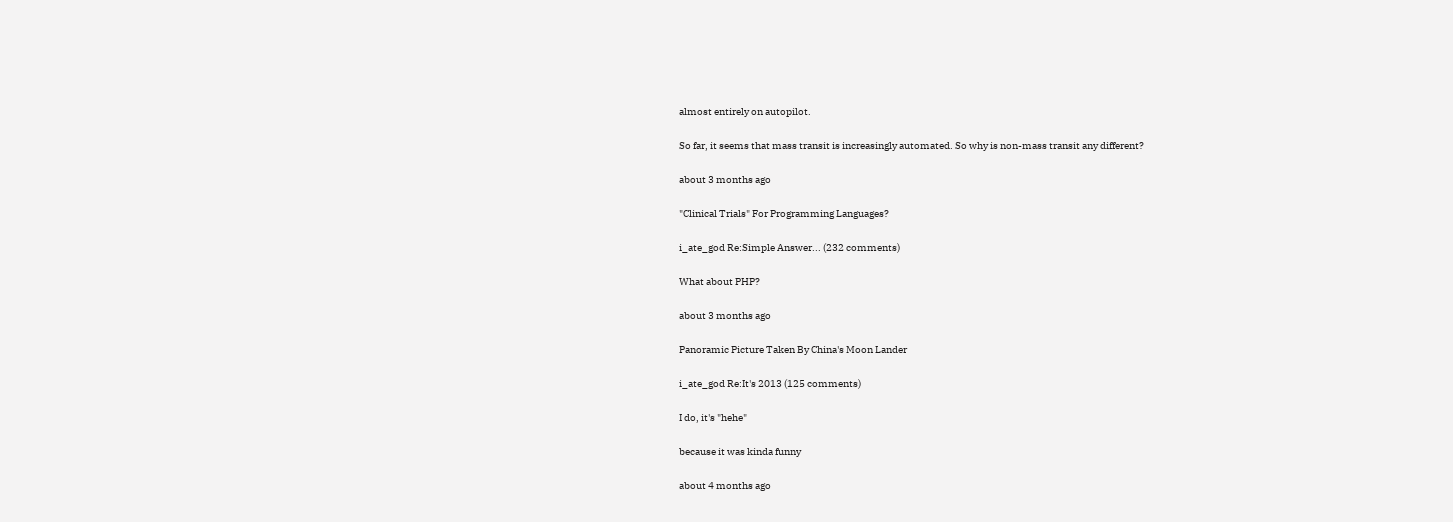almost entirely on autopilot.

So far, it seems that mass transit is increasingly automated. So why is non-mass transit any different?

about 3 months ago

"Clinical Trials" For Programming Languages?

i_ate_god Re:Simple Answer... (232 comments)

What about PHP?

about 3 months ago

Panoramic Picture Taken By China's Moon Lander

i_ate_god Re:It's 2013 (125 comments)

I do, it's "hehe"

because it was kinda funny

about 4 months ago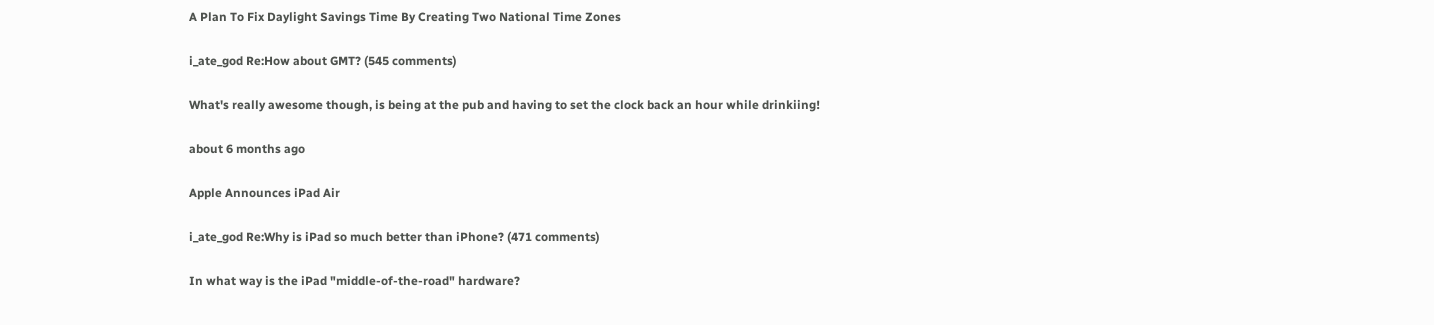A Plan To Fix Daylight Savings Time By Creating Two National Time Zones

i_ate_god Re:How about GMT? (545 comments)

What's really awesome though, is being at the pub and having to set the clock back an hour while drinkiing!

about 6 months ago

Apple Announces iPad Air

i_ate_god Re:Why is iPad so much better than iPhone? (471 comments)

In what way is the iPad "middle-of-the-road" hardware?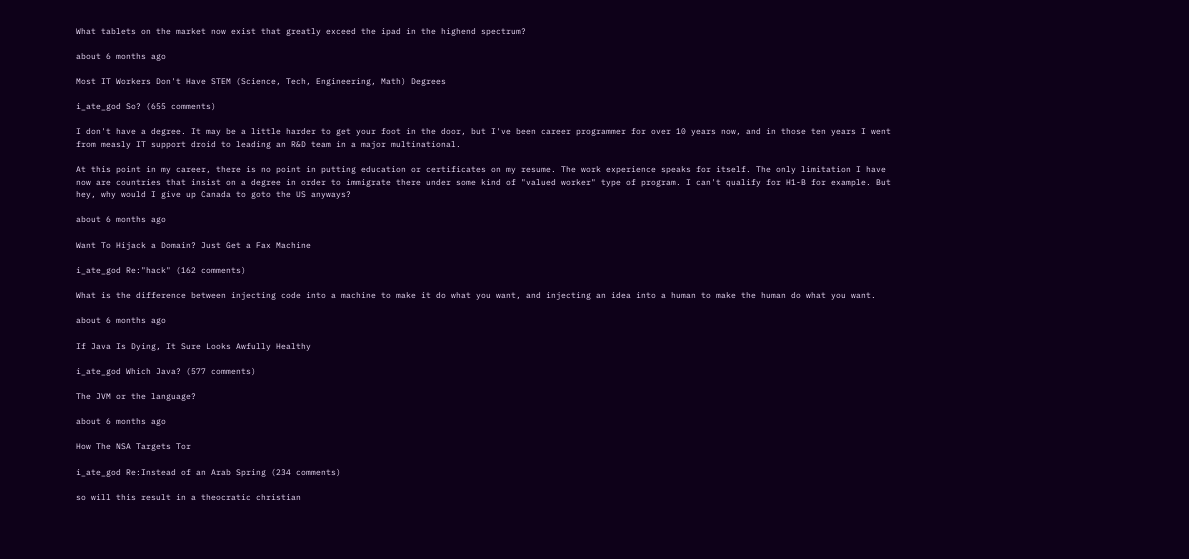What tablets on the market now exist that greatly exceed the ipad in the highend spectrum?

about 6 months ago

Most IT Workers Don't Have STEM (Science, Tech, Engineering, Math) Degrees

i_ate_god So? (655 comments)

I don't have a degree. It may be a little harder to get your foot in the door, but I've been career programmer for over 10 years now, and in those ten years I went from measly IT support droid to leading an R&D team in a major multinational.

At this point in my career, there is no point in putting education or certificates on my resume. The work experience speaks for itself. The only limitation I have now are countries that insist on a degree in order to immigrate there under some kind of "valued worker" type of program. I can't qualify for H1-B for example. But hey, why would I give up Canada to goto the US anyways?

about 6 months ago

Want To Hijack a Domain? Just Get a Fax Machine

i_ate_god Re:"hack" (162 comments)

What is the difference between injecting code into a machine to make it do what you want, and injecting an idea into a human to make the human do what you want.

about 6 months ago

If Java Is Dying, It Sure Looks Awfully Healthy

i_ate_god Which Java? (577 comments)

The JVM or the language?

about 6 months ago

How The NSA Targets Tor

i_ate_god Re:Instead of an Arab Spring (234 comments)

so will this result in a theocratic christian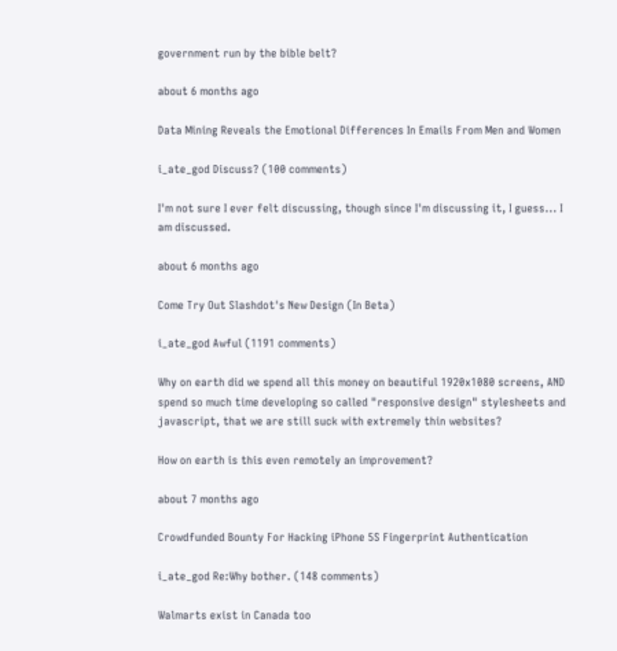government run by the bible belt?

about 6 months ago

Data Mining Reveals the Emotional Differences In Emails From Men and Women

i_ate_god Discuss? (100 comments)

I'm not sure I ever felt discussing, though since I'm discussing it, I guess... I am discussed.

about 6 months ago

Come Try Out Slashdot's New Design (In Beta)

i_ate_god Awful (1191 comments)

Why on earth did we spend all this money on beautiful 1920x1080 screens, AND spend so much time developing so called "responsive design" stylesheets and javascript, that we are still suck with extremely thin websites?

How on earth is this even remotely an improvement?

about 7 months ago

Crowdfunded Bounty For Hacking iPhone 5S Fingerprint Authentication

i_ate_god Re:Why bother. (148 comments)

Walmarts exist in Canada too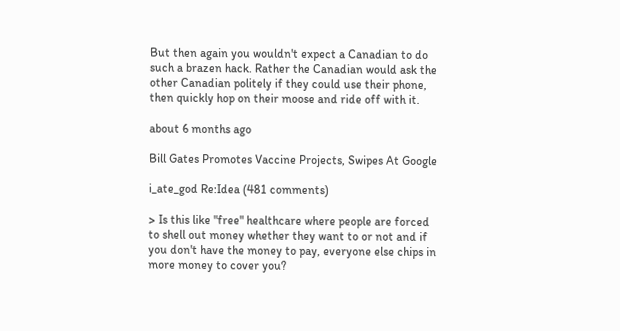But then again you wouldn't expect a Canadian to do such a brazen hack. Rather the Canadian would ask the other Canadian politely if they could use their phone, then quickly hop on their moose and ride off with it.

about 6 months ago

Bill Gates Promotes Vaccine Projects, Swipes At Google

i_ate_god Re:Idea (481 comments)

> Is this like "free" healthcare where people are forced to shell out money whether they want to or not and if you don't have the money to pay, everyone else chips in more money to cover you?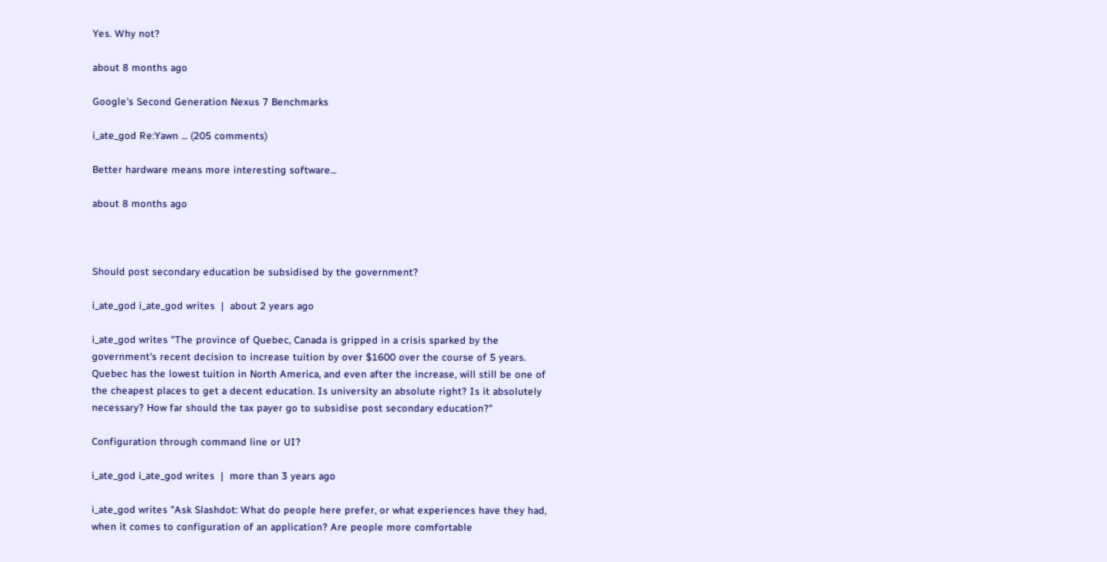Yes. Why not?

about 8 months ago

Google's Second Generation Nexus 7 Benchmarks

i_ate_god Re:Yawn ... (205 comments)

Better hardware means more interesting software...

about 8 months ago



Should post secondary education be subsidised by the government?

i_ate_god i_ate_god writes  |  about 2 years ago

i_ate_god writes "The province of Quebec, Canada is gripped in a crisis sparked by the government's recent decision to increase tuition by over $1600 over the course of 5 years. Quebec has the lowest tuition in North America, and even after the increase, will still be one of the cheapest places to get a decent education. Is university an absolute right? Is it absolutely necessary? How far should the tax payer go to subsidise post secondary education?"

Configuration through command line or UI?

i_ate_god i_ate_god writes  |  more than 3 years ago

i_ate_god writes "Ask Slashdot: What do people here prefer, or what experiences have they had, when it comes to configuration of an application? Are people more comfortable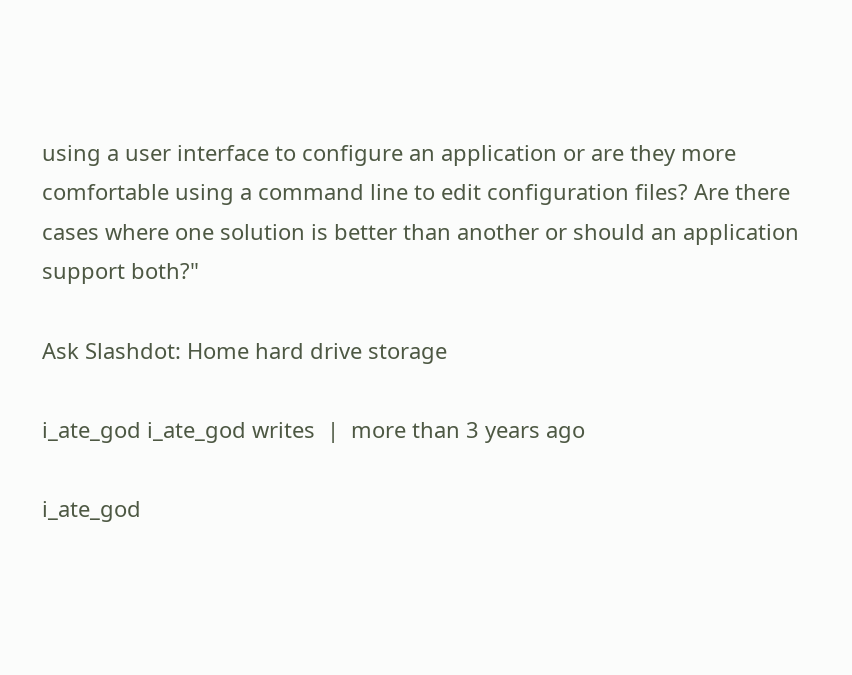using a user interface to configure an application or are they more comfortable using a command line to edit configuration files? Are there cases where one solution is better than another or should an application support both?"

Ask Slashdot: Home hard drive storage

i_ate_god i_ate_god writes  |  more than 3 years ago

i_ate_god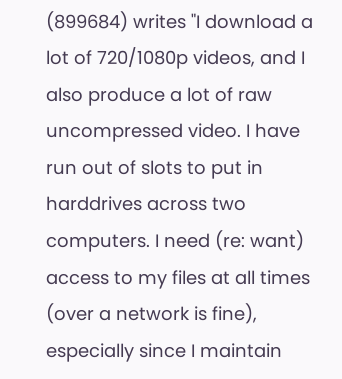(899684) writes "I download a lot of 720/1080p videos, and I also produce a lot of raw uncompressed video. I have run out of slots to put in harddrives across two computers. I need (re: want) access to my files at all times (over a network is fine), especially since I maintain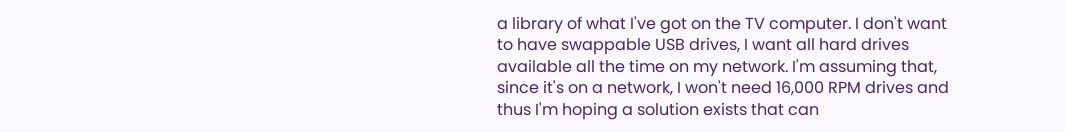a library of what I've got on the TV computer. I don't want to have swappable USB drives, I want all hard drives available all the time on my network. I'm assuming that, since it's on a network, I won't need 16,000 RPM drives and thus I'm hoping a solution exists that can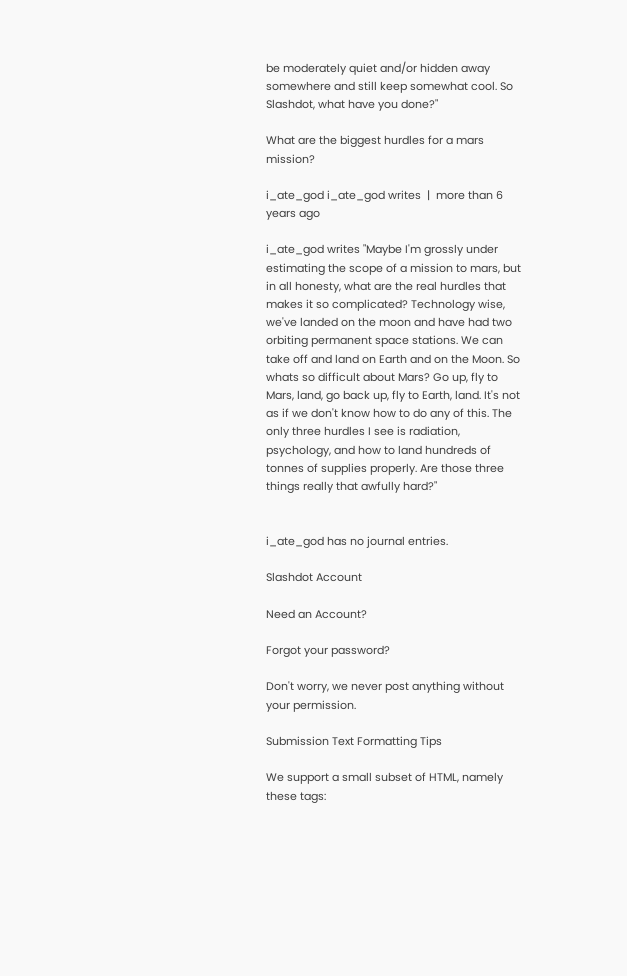be moderately quiet and/or hidden away somewhere and still keep somewhat cool. So Slashdot, what have you done?"

What are the biggest hurdles for a mars mission?

i_ate_god i_ate_god writes  |  more than 6 years ago

i_ate_god writes "Maybe I'm grossly under estimating the scope of a mission to mars, but in all honesty, what are the real hurdles that makes it so complicated? Technology wise, we've landed on the moon and have had two orbiting permanent space stations. We can take off and land on Earth and on the Moon. So whats so difficult about Mars? Go up, fly to Mars, land, go back up, fly to Earth, land. It's not as if we don't know how to do any of this. The only three hurdles I see is radiation, psychology, and how to land hundreds of tonnes of supplies properly. Are those three things really that awfully hard?"


i_ate_god has no journal entries.

Slashdot Account

Need an Account?

Forgot your password?

Don't worry, we never post anything without your permission.

Submission Text Formatting Tips

We support a small subset of HTML, namely these tags: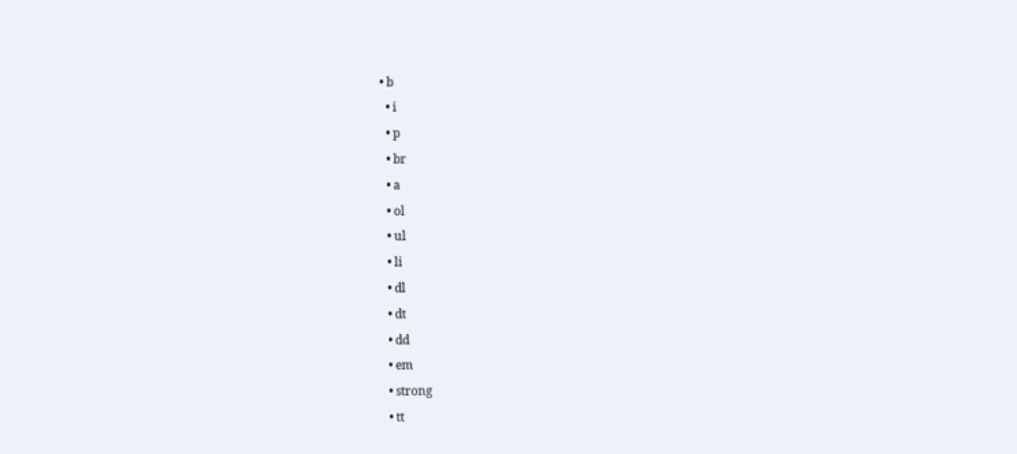• b
  • i
  • p
  • br
  • a
  • ol
  • ul
  • li
  • dl
  • dt
  • dd
  • em
  • strong
  • tt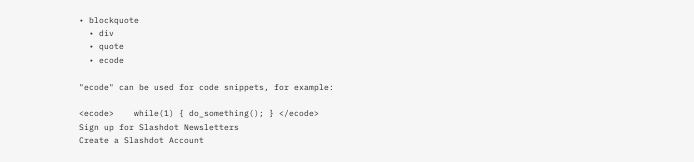• blockquote
  • div
  • quote
  • ecode

"ecode" can be used for code snippets, for example:

<ecode>    while(1) { do_something(); } </ecode>
Sign up for Slashdot Newsletters
Create a Slashdot Account